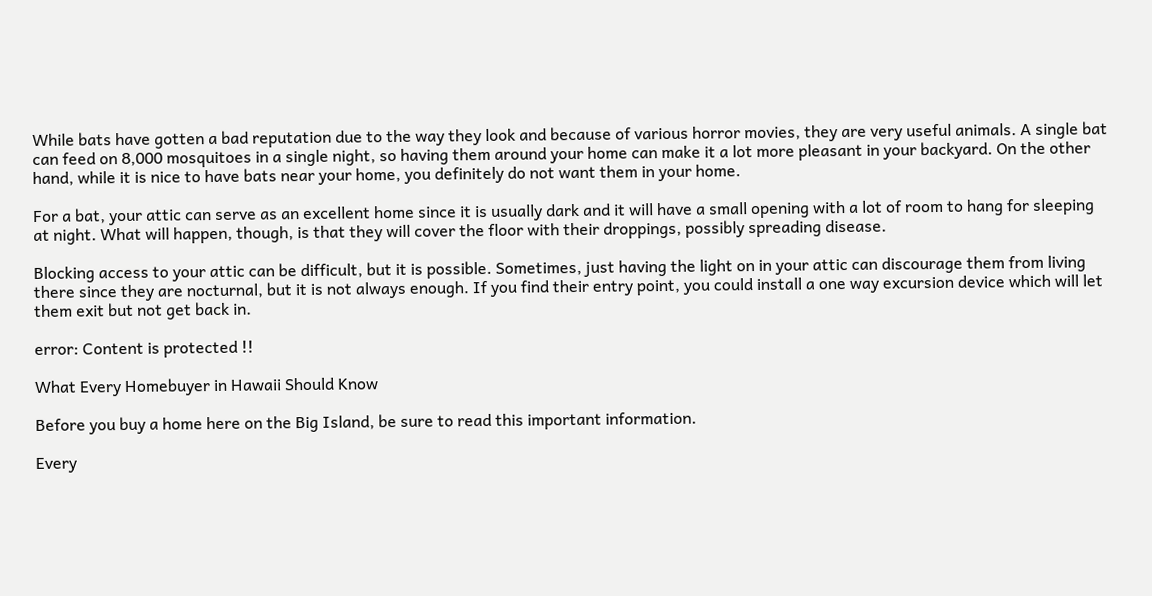While bats have gotten a bad reputation due to the way they look and because of various horror movies, they are very useful animals. A single bat can feed on 8,000 mosquitoes in a single night, so having them around your home can make it a lot more pleasant in your backyard. On the other hand, while it is nice to have bats near your home, you definitely do not want them in your home.

For a bat, your attic can serve as an excellent home since it is usually dark and it will have a small opening with a lot of room to hang for sleeping at night. What will happen, though, is that they will cover the floor with their droppings, possibly spreading disease.

Blocking access to your attic can be difficult, but it is possible. Sometimes, just having the light on in your attic can discourage them from living there since they are nocturnal, but it is not always enough. If you find their entry point, you could install a one way excursion device which will let them exit but not get back in.

error: Content is protected !!

What Every Homebuyer in Hawaii Should Know

Before you buy a home here on the Big Island, be sure to read this important information.

Every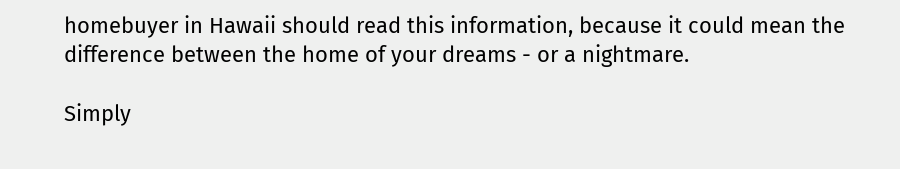homebuyer in Hawaii should read this information, because it could mean the difference between the home of your dreams - or a nightmare.

Simply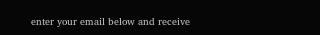enter your email below and receive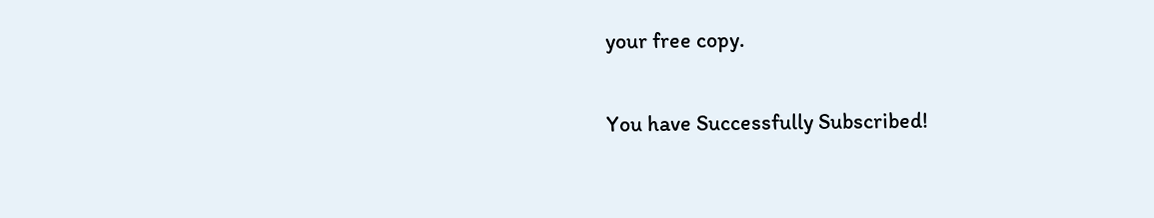your free copy.

You have Successfully Subscribed!